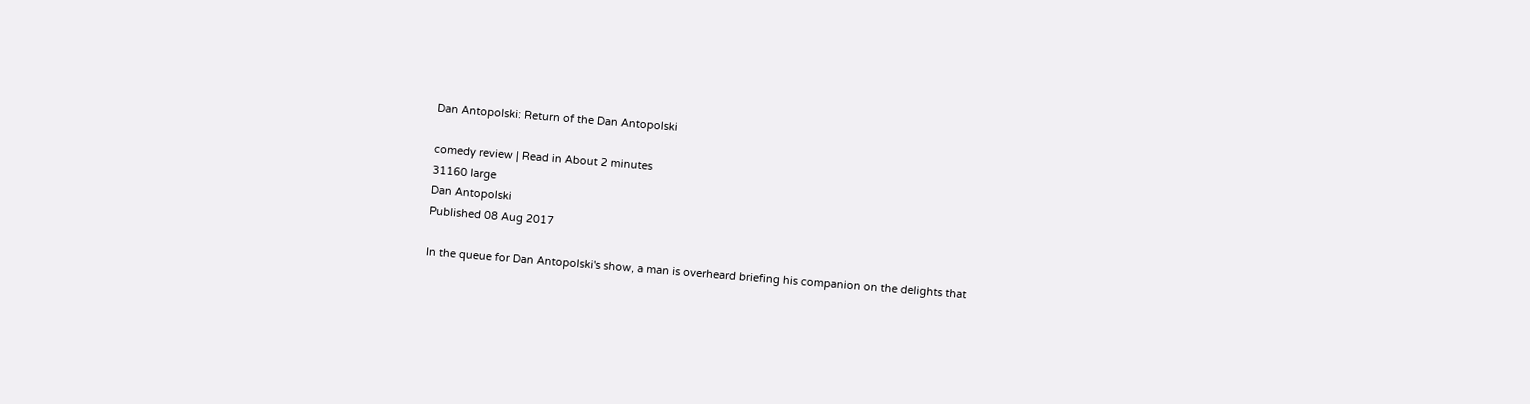Dan Antopolski: Return of the Dan Antopolski

comedy review | Read in About 2 minutes
31160 large
Dan Antopolski
Published 08 Aug 2017

In the queue for Dan Antopolski's show, a man is overheard briefing his companion on the delights that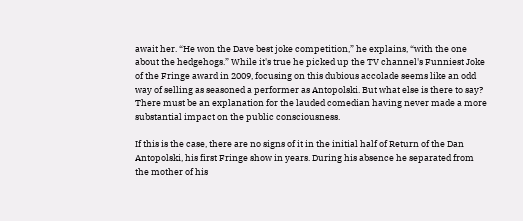await her. “He won the Dave best joke competition,” he explains, “with the one about the hedgehogs.” While it's true he picked up the TV channel's Funniest Joke of the Fringe award in 2009, focusing on this dubious accolade seems like an odd way of selling as seasoned a performer as Antopolski. But what else is there to say? There must be an explanation for the lauded comedian having never made a more substantial impact on the public consciousness.

If this is the case, there are no signs of it in the initial half of Return of the Dan Antopolski, his first Fringe show in years. During his absence he separated from the mother of his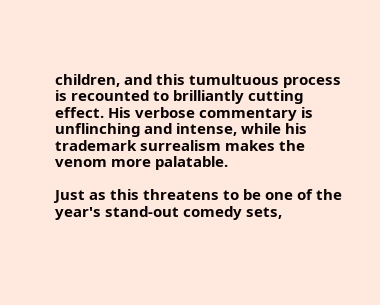children, and this tumultuous process is recounted to brilliantly cutting effect. His verbose commentary is unflinching and intense, while his trademark surrealism makes the venom more palatable.

Just as this threatens to be one of the year's stand-out comedy sets,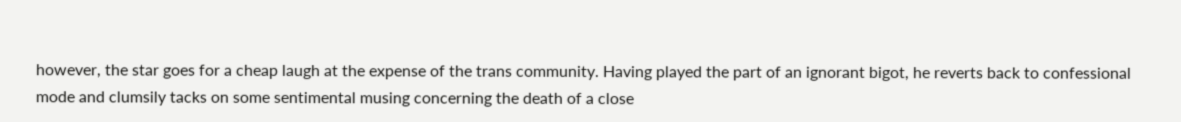however, the star goes for a cheap laugh at the expense of the trans community. Having played the part of an ignorant bigot, he reverts back to confessional mode and clumsily tacks on some sentimental musing concerning the death of a close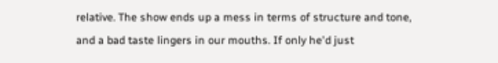relative. The show ends up a mess in terms of structure and tone, and a bad taste lingers in our mouths. If only he'd just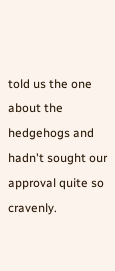told us the one about the hedgehogs and hadn't sought our approval quite so cravenly.